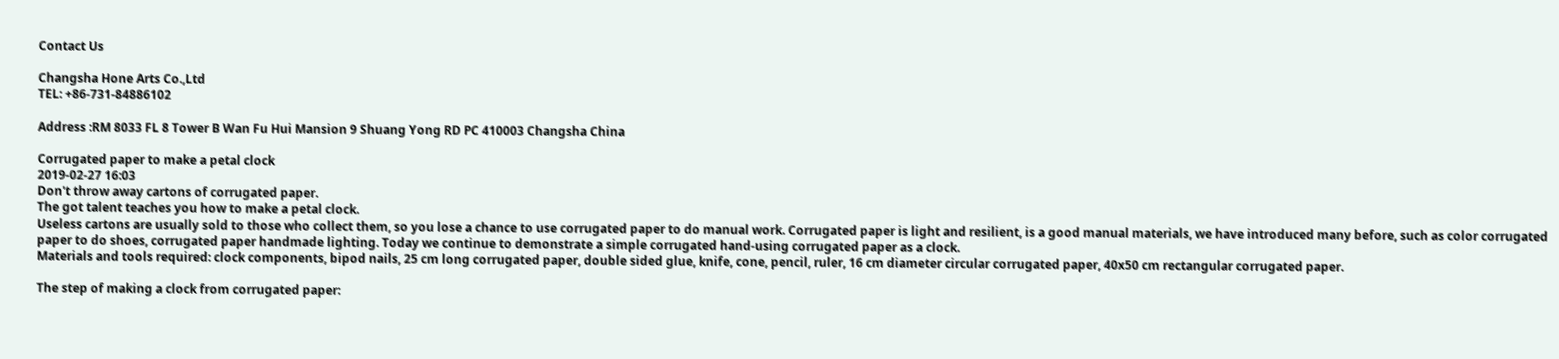Contact Us

Changsha Hone Arts Co.,Ltd
TEL: +86-731-84886102

Address :RM 8033 FL 8 Tower B Wan Fu Hui Mansion 9 Shuang Yong RD PC 410003 Changsha China

Corrugated paper to make a petal clock
2019-02-27 16:03
Don't throw away cartons of corrugated paper.
The got talent teaches you how to make a petal clock.
Useless cartons are usually sold to those who collect them, so you lose a chance to use corrugated paper to do manual work. Corrugated paper is light and resilient, is a good manual materials, we have introduced many before, such as color corrugated paper to do shoes, corrugated paper handmade lighting. Today we continue to demonstrate a simple corrugated hand-using corrugated paper as a clock.
Materials and tools required: clock components, bipod nails, 25 cm long corrugated paper, double sided glue, knife, cone, pencil, ruler, 16 cm diameter circular corrugated paper, 40x50 cm rectangular corrugated paper.

The step of making a clock from corrugated paper: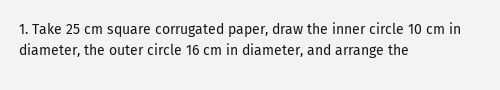1. Take 25 cm square corrugated paper, draw the inner circle 10 cm in diameter, the outer circle 16 cm in diameter, and arrange the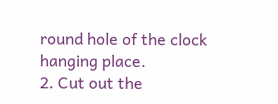round hole of the clock hanging place.
2. Cut out the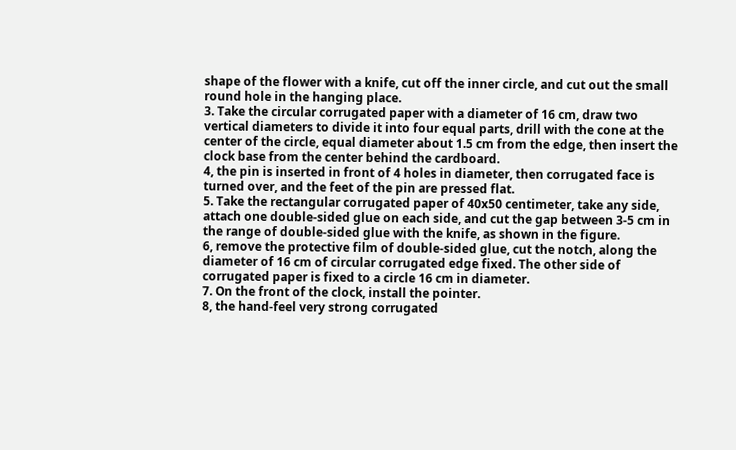shape of the flower with a knife, cut off the inner circle, and cut out the small round hole in the hanging place.
3. Take the circular corrugated paper with a diameter of 16 cm, draw two vertical diameters to divide it into four equal parts, drill with the cone at the center of the circle, equal diameter about 1.5 cm from the edge, then insert the clock base from the center behind the cardboard.
4, the pin is inserted in front of 4 holes in diameter, then corrugated face is turned over, and the feet of the pin are pressed flat.
5. Take the rectangular corrugated paper of 40x50 centimeter, take any side, attach one double-sided glue on each side, and cut the gap between 3-5 cm in the range of double-sided glue with the knife, as shown in the figure.
6, remove the protective film of double-sided glue, cut the notch, along the diameter of 16 cm of circular corrugated edge fixed. The other side of corrugated paper is fixed to a circle 16 cm in diameter.
7. On the front of the clock, install the pointer.
8, the hand-feel very strong corrugated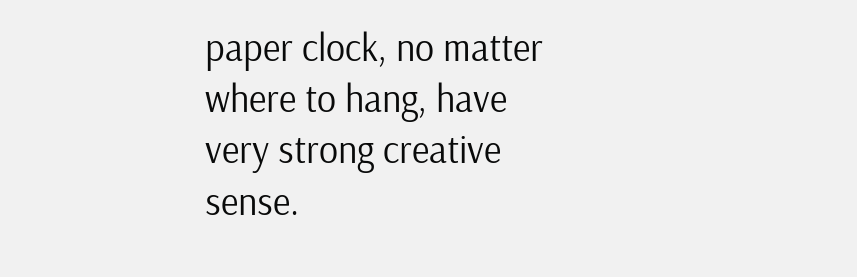paper clock, no matter where to hang, have very strong creative sense.